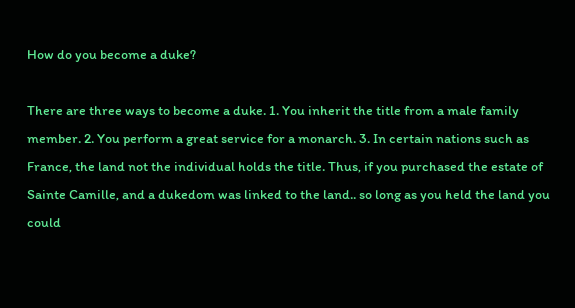How do you become a duke?

There are three ways to become a duke. 1. You inherit the title from a male family member. 2. You perform a great service for a monarch. 3. In certain nations such as France, the land not the individual holds the title. Thus, if you purchased the estate of Sainte Camille, and a dukedom was linked to the land.. so long as you held the land you could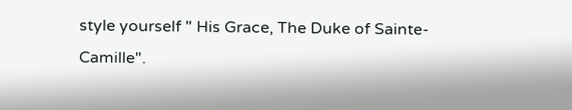style yourself " His Grace, The Duke of Sainte-Camille".